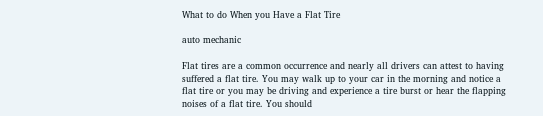What to do When you Have a Flat Tire

auto mechanic

Flat tires are a common occurrence and nearly all drivers can attest to having suffered a flat tire. You may walk up to your car in the morning and notice a flat tire or you may be driving and experience a tire burst or hear the flapping noises of a flat tire. You should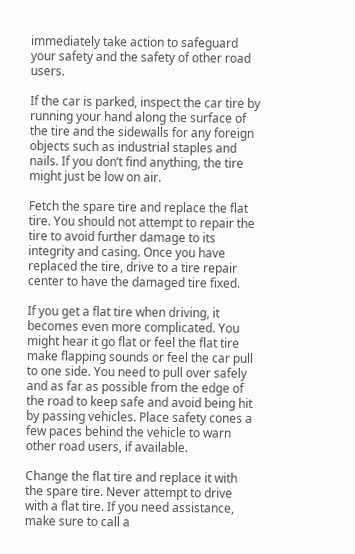immediately take action to safeguard your safety and the safety of other road users.

If the car is parked, inspect the car tire by running your hand along the surface of the tire and the sidewalls for any foreign objects such as industrial staples and nails. If you don’t find anything, the tire might just be low on air.

Fetch the spare tire and replace the flat tire. You should not attempt to repair the tire to avoid further damage to its integrity and casing. Once you have replaced the tire, drive to a tire repair center to have the damaged tire fixed.

If you get a flat tire when driving, it becomes even more complicated. You might hear it go flat or feel the flat tire make flapping sounds or feel the car pull to one side. You need to pull over safely and as far as possible from the edge of the road to keep safe and avoid being hit by passing vehicles. Place safety cones a few paces behind the vehicle to warn other road users, if available.

Change the flat tire and replace it with the spare tire. Never attempt to drive with a flat tire. If you need assistance, make sure to call a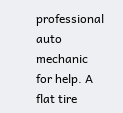professional auto mechanic for help. A flat tire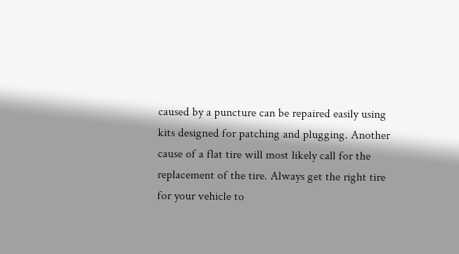caused by a puncture can be repaired easily using kits designed for patching and plugging. Another cause of a flat tire will most likely call for the replacement of the tire. Always get the right tire for your vehicle to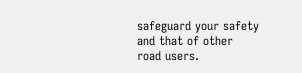safeguard your safety and that of other road users.